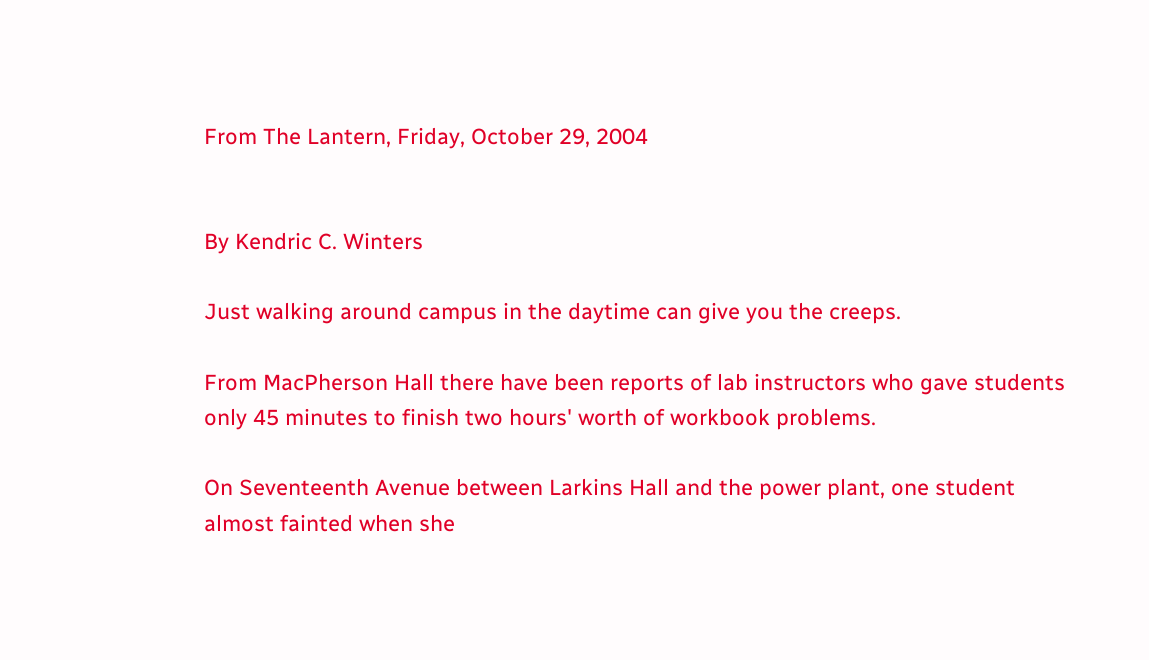From The Lantern, Friday, October 29, 2004


By Kendric C. Winters

Just walking around campus in the daytime can give you the creeps.

From MacPherson Hall there have been reports of lab instructors who gave students only 45 minutes to finish two hours' worth of workbook problems.

On Seventeenth Avenue between Larkins Hall and the power plant, one student almost fainted when she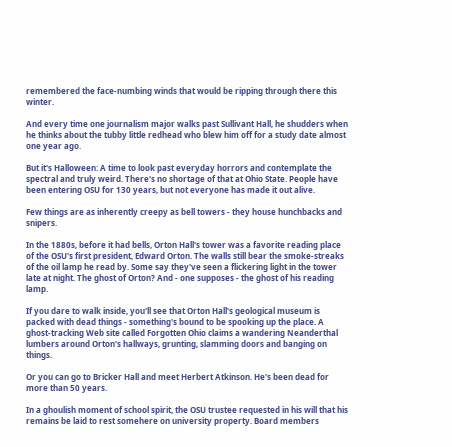remembered the face-numbing winds that would be ripping through there this winter.

And every time one journalism major walks past Sullivant Hall, he shudders when he thinks about the tubby little redhead who blew him off for a study date almost one year ago.

But it's Halloween: A time to look past everyday horrors and contemplate the spectral and truly weird. There's no shortage of that at Ohio State. People have been entering OSU for 130 years, but not everyone has made it out alive.

Few things are as inherently creepy as bell towers - they house hunchbacks and snipers.

In the 1880s, before it had bells, Orton Hall's tower was a favorite reading place of the OSU's first president, Edward Orton. The walls still bear the smoke-streaks of the oil lamp he read by. Some say they've seen a flickering light in the tower late at night. The ghost of Orton? And - one supposes - the ghost of his reading lamp.

If you dare to walk inside, you'll see that Orton Hall's geological museum is packed with dead things - something's bound to be spooking up the place. A ghost-tracking Web site called Forgotten Ohio claims a wandering Neanderthal lumbers around Orton's hallways, grunting, slamming doors and banging on things.

Or you can go to Bricker Hall and meet Herbert Atkinson. He's been dead for more than 50 years.

In a ghoulish moment of school spirit, the OSU trustee requested in his will that his remains be laid to rest somehere on university property. Board members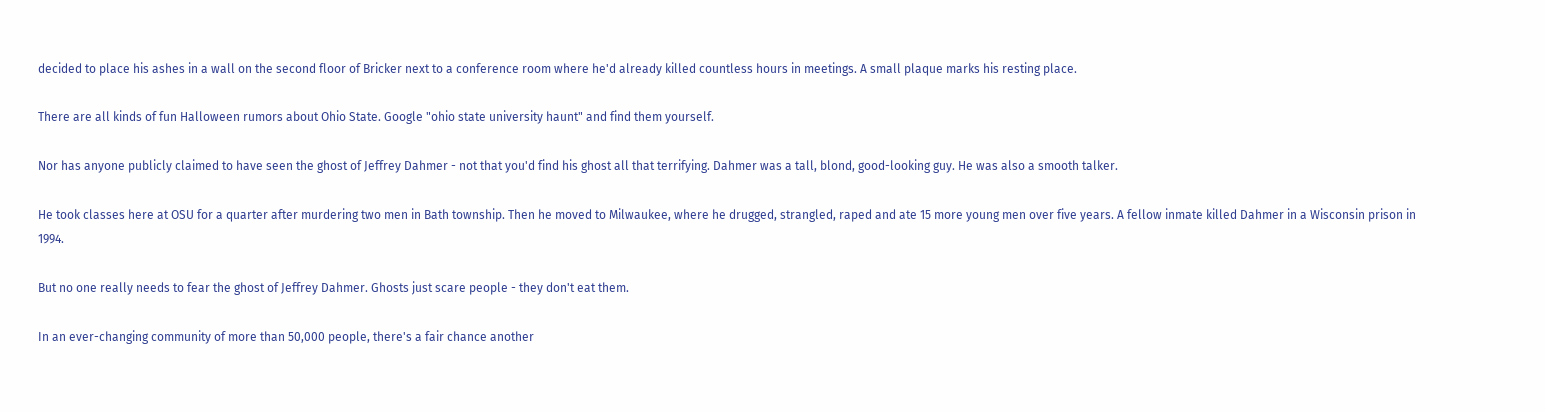decided to place his ashes in a wall on the second floor of Bricker next to a conference room where he'd already killed countless hours in meetings. A small plaque marks his resting place.

There are all kinds of fun Halloween rumors about Ohio State. Google "ohio state university haunt" and find them yourself.

Nor has anyone publicly claimed to have seen the ghost of Jeffrey Dahmer - not that you'd find his ghost all that terrifying. Dahmer was a tall, blond, good-looking guy. He was also a smooth talker.

He took classes here at OSU for a quarter after murdering two men in Bath township. Then he moved to Milwaukee, where he drugged, strangled, raped and ate 15 more young men over five years. A fellow inmate killed Dahmer in a Wisconsin prison in 1994.

But no one really needs to fear the ghost of Jeffrey Dahmer. Ghosts just scare people - they don't eat them.

In an ever-changing community of more than 50,000 people, there's a fair chance another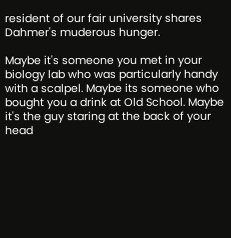resident of our fair university shares Dahmer's muderous hunger.

Maybe it's someone you met in your biology lab who was particularly handy with a scalpel. Maybe its someone who bought you a drink at Old School. Maybe it's the guy staring at the back of your head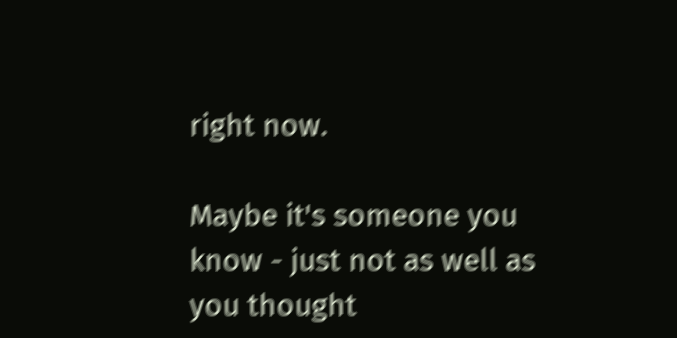right now.

Maybe it's someone you know - just not as well as you thought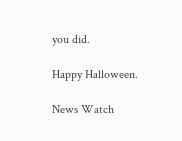you did.

Happy Halloween.

News Watch